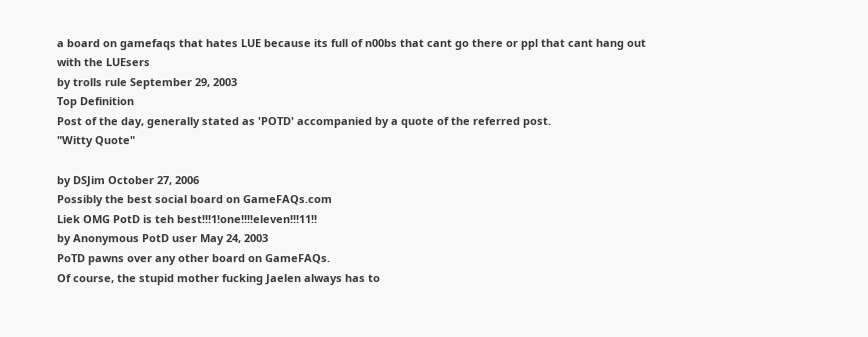a board on gamefaqs that hates LUE because its full of n00bs that cant go there or ppl that cant hang out with the LUEsers
by trolls rule September 29, 2003
Top Definition
Post of the day, generally stated as 'POTD' accompanied by a quote of the referred post.
"Witty Quote"

by DSJim October 27, 2006
Possibly the best social board on GameFAQs.com
Liek OMG PotD is teh best!!!1!one!!!!eleven!!!11!!
by Anonymous PotD user May 24, 2003
PoTD pawns over any other board on GameFAQs.
Of course, the stupid mother fucking Jaelen always has to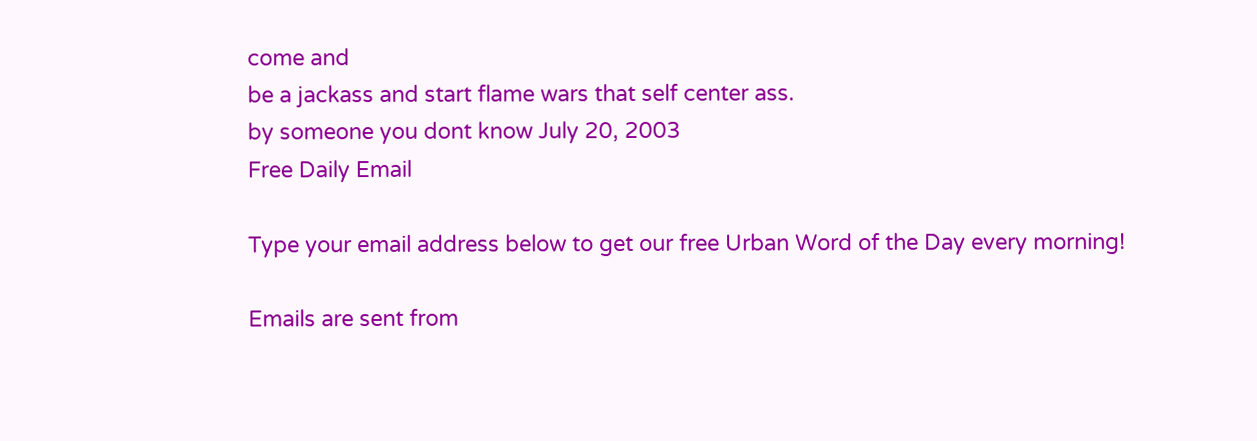come and
be a jackass and start flame wars that self center ass.
by someone you dont know July 20, 2003
Free Daily Email

Type your email address below to get our free Urban Word of the Day every morning!

Emails are sent from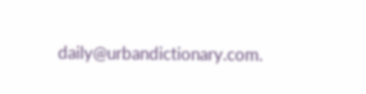daily@urbandictionary.com.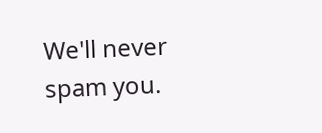We'll never spam you.